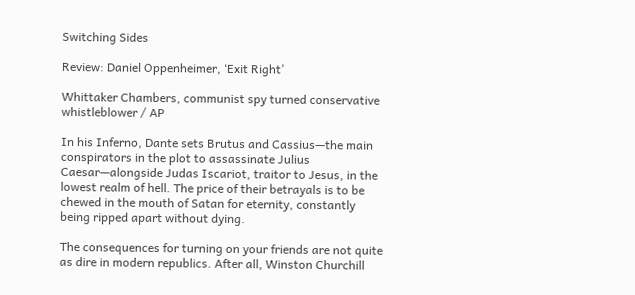Switching Sides

Review: Daniel Oppenheimer, ‘Exit Right’

Whittaker Chambers, communist spy turned conservative whistleblower / AP

In his Inferno, Dante sets Brutus and Cassius—the main conspirators in the plot to assassinate Julius Caesar—alongside Judas Iscariot, traitor to Jesus, in the lowest realm of hell. The price of their betrayals is to be chewed in the mouth of Satan for eternity, constantly being ripped apart without dying.

The consequences for turning on your friends are not quite as dire in modern republics. After all, Winston Churchill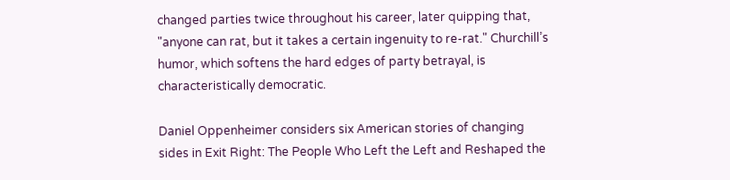changed parties twice throughout his career, later quipping that, "anyone can rat, but it takes a certain ingenuity to re-rat." Churchill’s humor, which softens the hard edges of party betrayal, is characteristically democratic.

Daniel Oppenheimer considers six American stories of changing sides in Exit Right: The People Who Left the Left and Reshaped the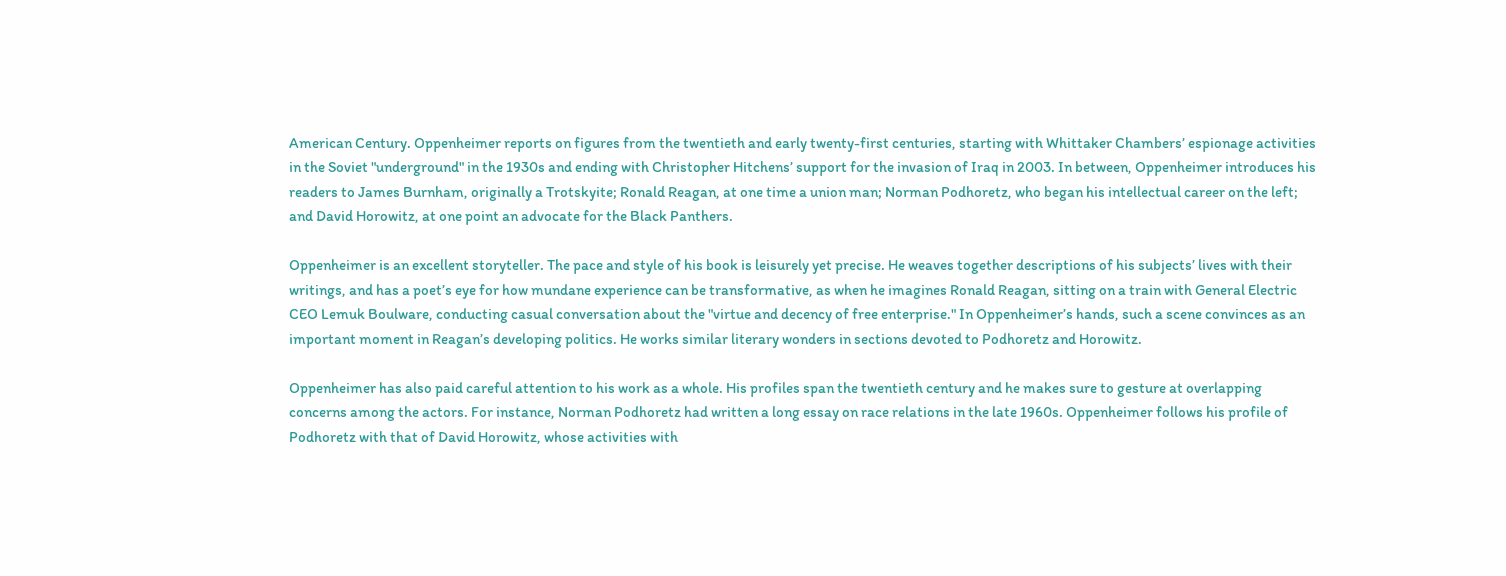American Century. Oppenheimer reports on figures from the twentieth and early twenty-first centuries, starting with Whittaker Chambers’ espionage activities in the Soviet "underground" in the 1930s and ending with Christopher Hitchens’ support for the invasion of Iraq in 2003. In between, Oppenheimer introduces his readers to James Burnham, originally a Trotskyite; Ronald Reagan, at one time a union man; Norman Podhoretz, who began his intellectual career on the left; and David Horowitz, at one point an advocate for the Black Panthers.

Oppenheimer is an excellent storyteller. The pace and style of his book is leisurely yet precise. He weaves together descriptions of his subjects’ lives with their writings, and has a poet’s eye for how mundane experience can be transformative, as when he imagines Ronald Reagan, sitting on a train with General Electric CEO Lemuk Boulware, conducting casual conversation about the "virtue and decency of free enterprise." In Oppenheimer’s hands, such a scene convinces as an important moment in Reagan’s developing politics. He works similar literary wonders in sections devoted to Podhoretz and Horowitz.

Oppenheimer has also paid careful attention to his work as a whole. His profiles span the twentieth century and he makes sure to gesture at overlapping concerns among the actors. For instance, Norman Podhoretz had written a long essay on race relations in the late 1960s. Oppenheimer follows his profile of Podhoretz with that of David Horowitz, whose activities with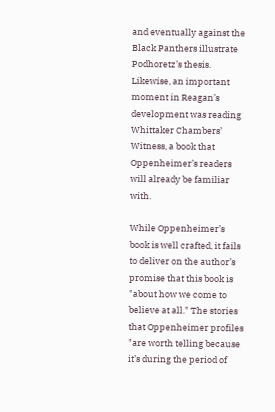and eventually against the Black Panthers illustrate Podhoretz’s thesis. Likewise, an important moment in Reagan’s development was reading Whittaker Chambers’ Witness, a book that Oppenheimer’s readers will already be familiar with.

While Oppenheimer’s book is well crafted, it fails to deliver on the author’s promise that this book is "about how we come to believe at all." The stories that Oppenheimer profiles "are worth telling because it’s during the period of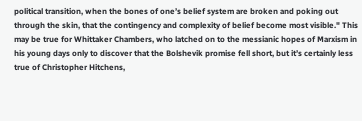political transition, when the bones of one’s belief system are broken and poking out through the skin, that the contingency and complexity of belief become most visible." This may be true for Whittaker Chambers, who latched on to the messianic hopes of Marxism in his young days only to discover that the Bolshevik promise fell short, but it’s certainly less true of Christopher Hitchens,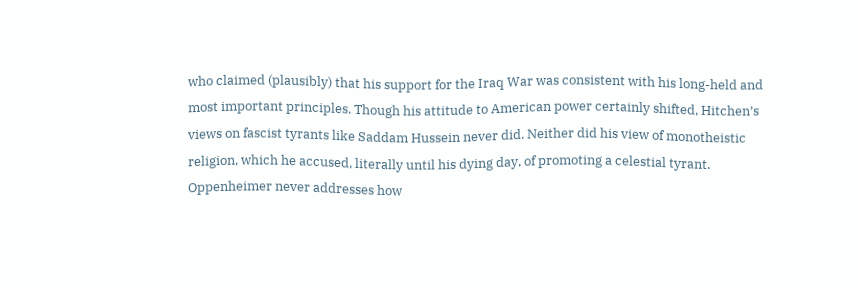who claimed (plausibly) that his support for the Iraq War was consistent with his long-held and most important principles. Though his attitude to American power certainly shifted, Hitchen’s views on fascist tyrants like Saddam Hussein never did. Neither did his view of monotheistic religion, which he accused, literally until his dying day, of promoting a celestial tyrant. Oppenheimer never addresses how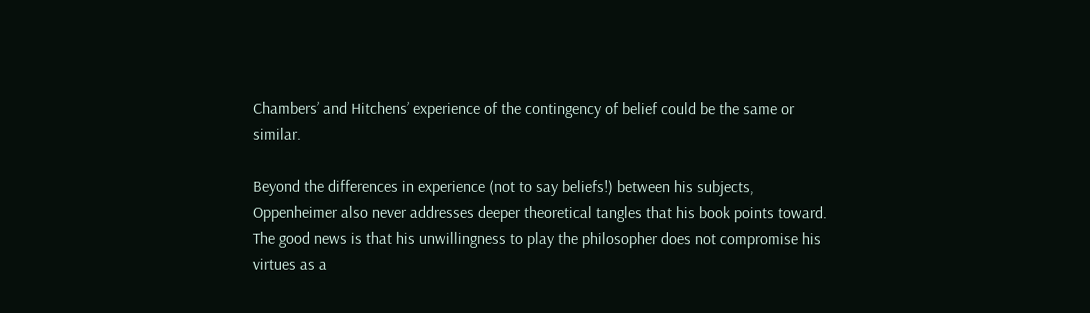Chambers’ and Hitchens’ experience of the contingency of belief could be the same or similar.

Beyond the differences in experience (not to say beliefs!) between his subjects, Oppenheimer also never addresses deeper theoretical tangles that his book points toward. The good news is that his unwillingness to play the philosopher does not compromise his virtues as a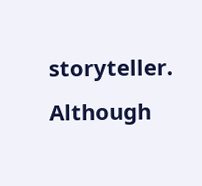storyteller. Although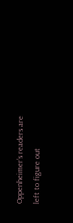Oppenheimer’s readers are left to figure out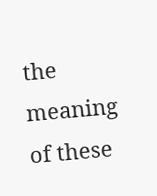the meaning of these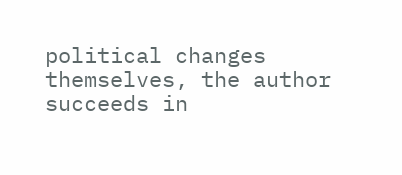political changes themselves, the author succeeds in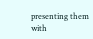presenting them with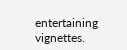entertaining vignettes.